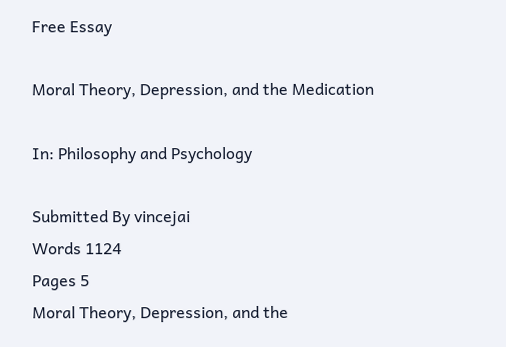Free Essay

Moral Theory, Depression, and the Medication

In: Philosophy and Psychology

Submitted By vincejai
Words 1124
Pages 5
Moral Theory, Depression, and the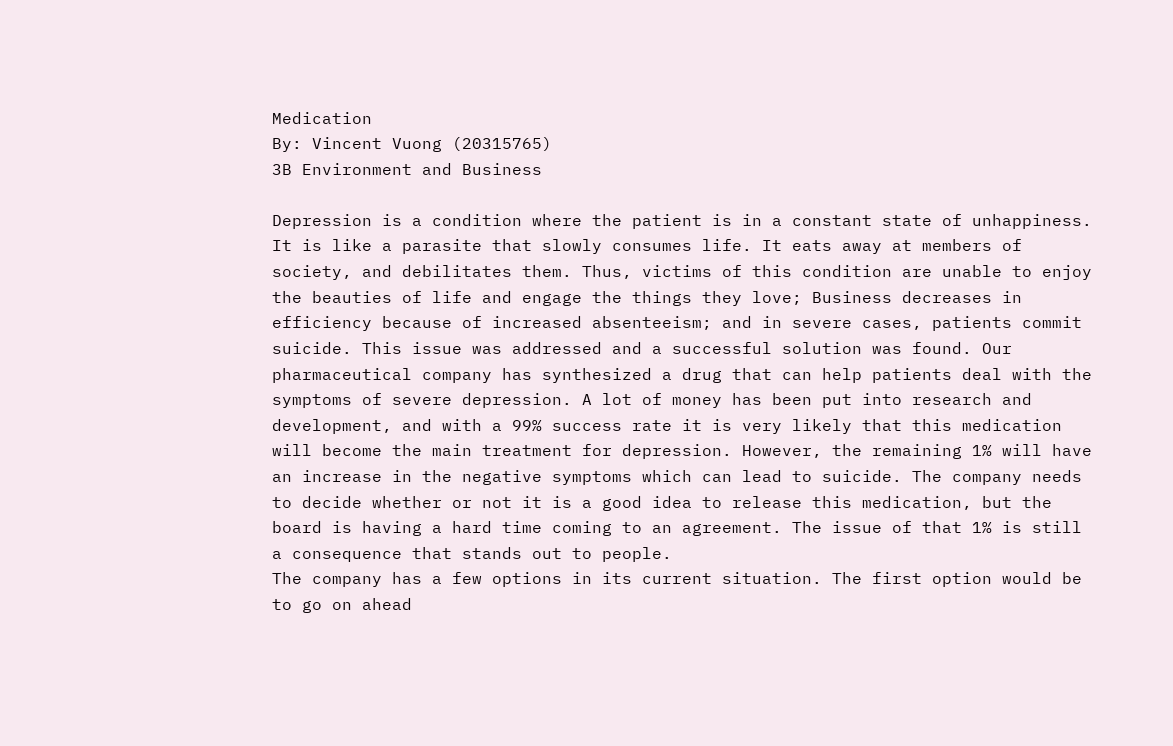Medication
By: Vincent Vuong (20315765)
3B Environment and Business

Depression is a condition where the patient is in a constant state of unhappiness. It is like a parasite that slowly consumes life. It eats away at members of society, and debilitates them. Thus, victims of this condition are unable to enjoy the beauties of life and engage the things they love; Business decreases in efficiency because of increased absenteeism; and in severe cases, patients commit suicide. This issue was addressed and a successful solution was found. Our pharmaceutical company has synthesized a drug that can help patients deal with the symptoms of severe depression. A lot of money has been put into research and development, and with a 99% success rate it is very likely that this medication will become the main treatment for depression. However, the remaining 1% will have an increase in the negative symptoms which can lead to suicide. The company needs to decide whether or not it is a good idea to release this medication, but the board is having a hard time coming to an agreement. The issue of that 1% is still a consequence that stands out to people.
The company has a few options in its current situation. The first option would be to go on ahead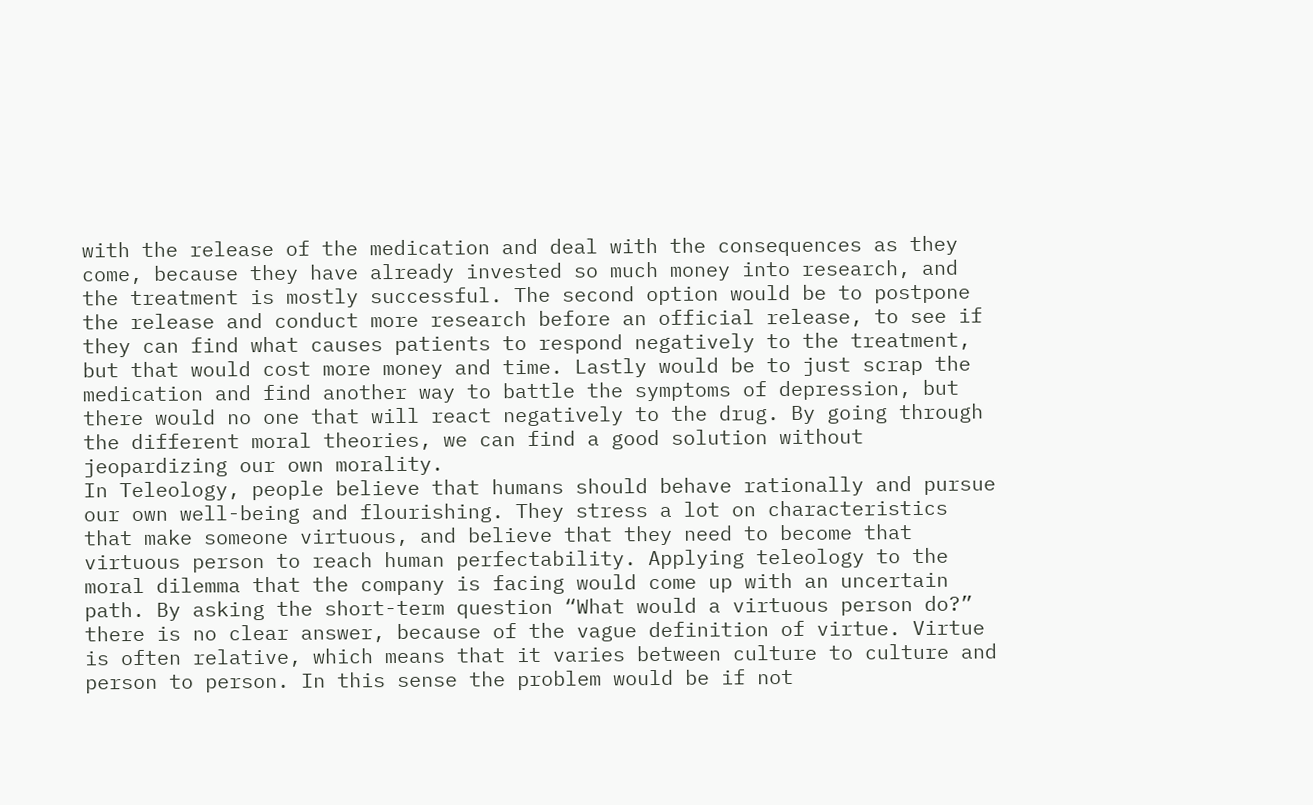with the release of the medication and deal with the consequences as they come, because they have already invested so much money into research, and the treatment is mostly successful. The second option would be to postpone the release and conduct more research before an official release, to see if they can find what causes patients to respond negatively to the treatment, but that would cost more money and time. Lastly would be to just scrap the medication and find another way to battle the symptoms of depression, but there would no one that will react negatively to the drug. By going through the different moral theories, we can find a good solution without jeopardizing our own morality.
In Teleology, people believe that humans should behave rationally and pursue our own well-being and flourishing. They stress a lot on characteristics that make someone virtuous, and believe that they need to become that virtuous person to reach human perfectability. Applying teleology to the moral dilemma that the company is facing would come up with an uncertain path. By asking the short-term question “What would a virtuous person do?” there is no clear answer, because of the vague definition of virtue. Virtue is often relative, which means that it varies between culture to culture and person to person. In this sense the problem would be if not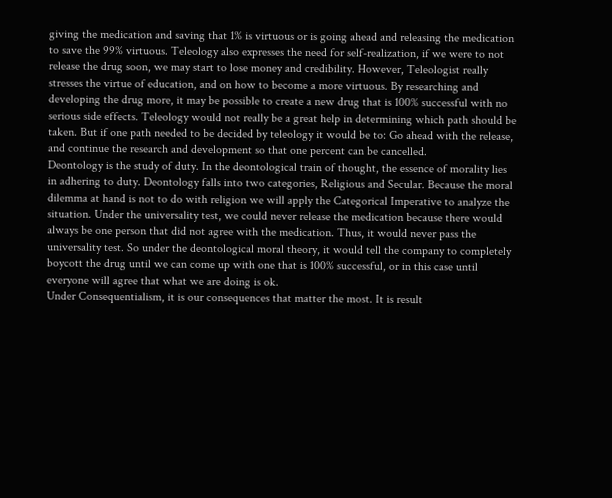giving the medication and saving that 1% is virtuous or is going ahead and releasing the medication to save the 99% virtuous. Teleology also expresses the need for self-realization, if we were to not release the drug soon, we may start to lose money and credibility. However, Teleologist really stresses the virtue of education, and on how to become a more virtuous. By researching and developing the drug more, it may be possible to create a new drug that is 100% successful with no serious side effects. Teleology would not really be a great help in determining which path should be taken. But if one path needed to be decided by teleology it would be to: Go ahead with the release, and continue the research and development so that one percent can be cancelled.
Deontology is the study of duty. In the deontological train of thought, the essence of morality lies in adhering to duty. Deontology falls into two categories, Religious and Secular. Because the moral dilemma at hand is not to do with religion we will apply the Categorical Imperative to analyze the situation. Under the universality test, we could never release the medication because there would always be one person that did not agree with the medication. Thus, it would never pass the universality test. So under the deontological moral theory, it would tell the company to completely boycott the drug until we can come up with one that is 100% successful, or in this case until everyone will agree that what we are doing is ok.
Under Consequentialism, it is our consequences that matter the most. It is result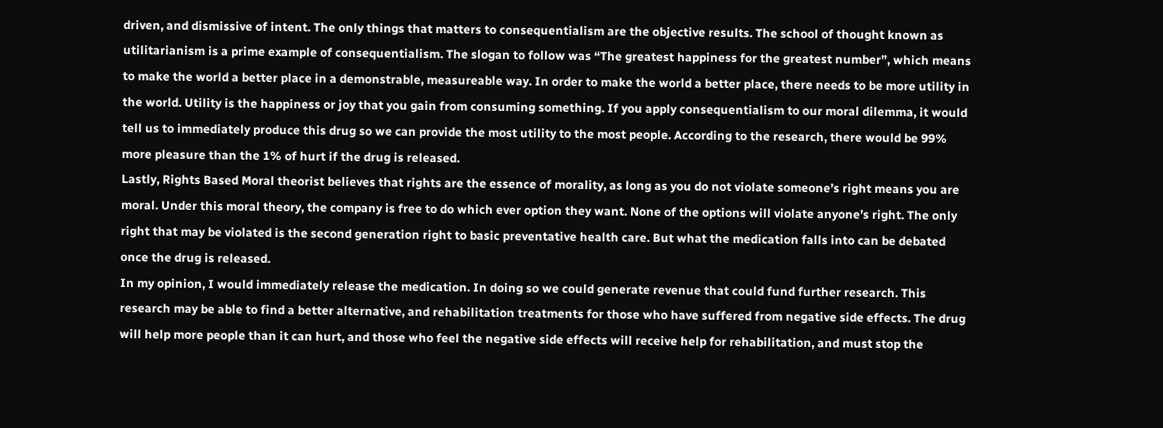driven, and dismissive of intent. The only things that matters to consequentialism are the objective results. The school of thought known as utilitarianism is a prime example of consequentialism. The slogan to follow was “The greatest happiness for the greatest number”, which means to make the world a better place in a demonstrable, measureable way. In order to make the world a better place, there needs to be more utility in the world. Utility is the happiness or joy that you gain from consuming something. If you apply consequentialism to our moral dilemma, it would tell us to immediately produce this drug so we can provide the most utility to the most people. According to the research, there would be 99% more pleasure than the 1% of hurt if the drug is released.
Lastly, Rights Based Moral theorist believes that rights are the essence of morality, as long as you do not violate someone’s right means you are moral. Under this moral theory, the company is free to do which ever option they want. None of the options will violate anyone’s right. The only right that may be violated is the second generation right to basic preventative health care. But what the medication falls into can be debated once the drug is released.
In my opinion, I would immediately release the medication. In doing so we could generate revenue that could fund further research. This research may be able to find a better alternative, and rehabilitation treatments for those who have suffered from negative side effects. The drug will help more people than it can hurt, and those who feel the negative side effects will receive help for rehabilitation, and must stop the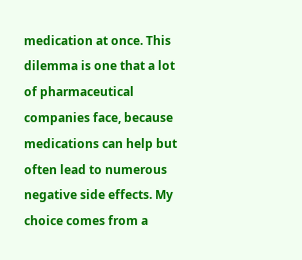medication at once. This dilemma is one that a lot of pharmaceutical companies face, because medications can help but often lead to numerous negative side effects. My choice comes from a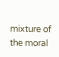mixture of the moral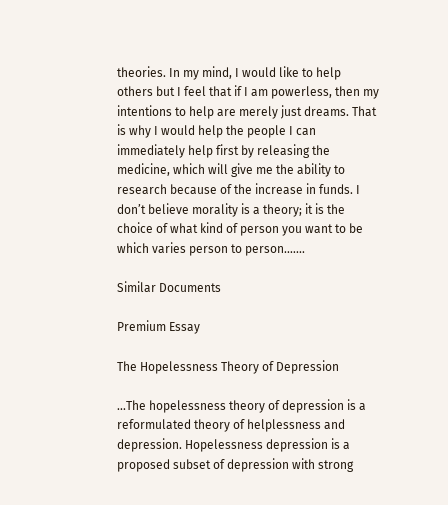theories. In my mind, I would like to help others but I feel that if I am powerless, then my intentions to help are merely just dreams. That is why I would help the people I can immediately help first by releasing the medicine, which will give me the ability to research because of the increase in funds. I don’t believe morality is a theory; it is the choice of what kind of person you want to be which varies person to person.…...

Similar Documents

Premium Essay

The Hopelessness Theory of Depression

...The hopelessness theory of depression is a reformulated theory of helplessness and depression. Hopelessness depression is a proposed subset of depression with strong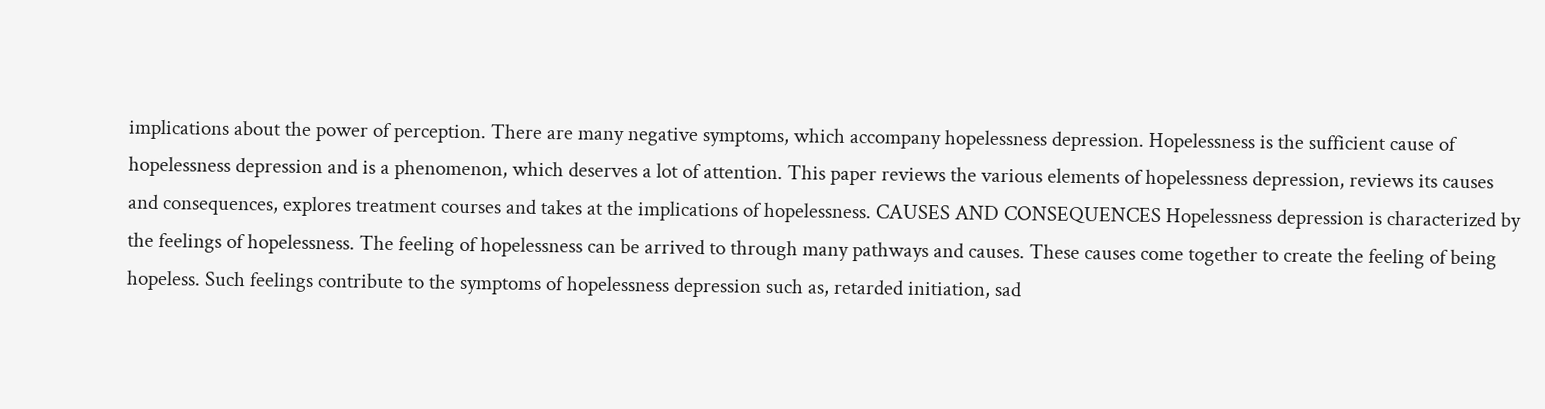implications about the power of perception. There are many negative symptoms, which accompany hopelessness depression. Hopelessness is the sufficient cause of hopelessness depression and is a phenomenon, which deserves a lot of attention. This paper reviews the various elements of hopelessness depression, reviews its causes and consequences, explores treatment courses and takes at the implications of hopelessness. CAUSES AND CONSEQUENCES Hopelessness depression is characterized by the feelings of hopelessness. The feeling of hopelessness can be arrived to through many pathways and causes. These causes come together to create the feeling of being hopeless. Such feelings contribute to the symptoms of hopelessness depression such as, retarded initiation, sad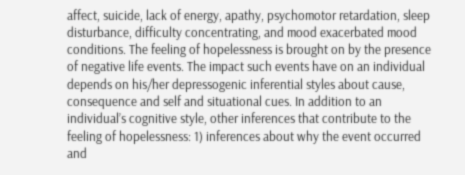affect, suicide, lack of energy, apathy, psychomotor retardation, sleep disturbance, difficulty concentrating, and mood exacerbated mood conditions. The feeling of hopelessness is brought on by the presence of negative life events. The impact such events have on an individual depends on his/her depressogenic inferential styles about cause, consequence and self and situational cues. In addition to an individual’s cognitive style, other inferences that contribute to the feeling of hopelessness: 1) inferences about why the event occurred and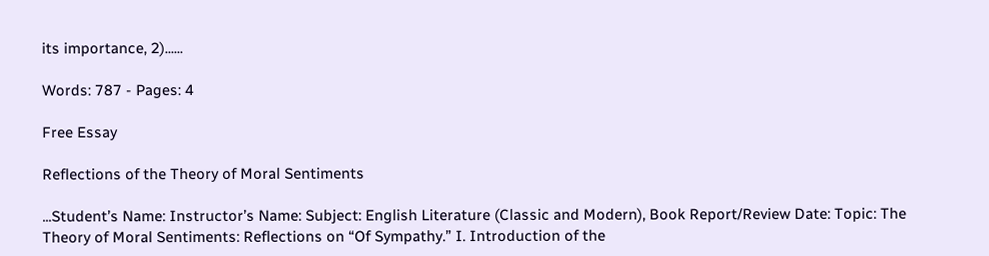its importance, 2)......

Words: 787 - Pages: 4

Free Essay

Reflections of the Theory of Moral Sentiments

...Student’s Name: Instructor’s Name: Subject: English Literature (Classic and Modern), Book Report/Review Date: Topic: The Theory of Moral Sentiments: Reflections on “Of Sympathy.” I. Introduction of the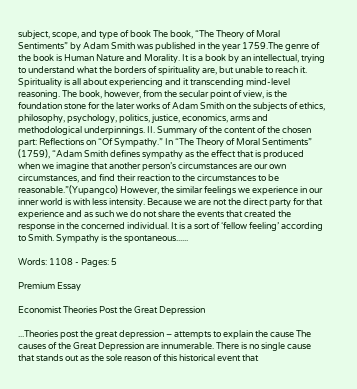subject, scope, and type of book The book, “The Theory of Moral Sentiments” by Adam Smith was published in the year 1759.The genre of the book is Human Nature and Morality. It is a book by an intellectual, trying to understand what the borders of spirituality are, but unable to reach it. Spirituality is all about experiencing and it transcending mind-level reasoning. The book, however, from the secular point of view, is the foundation stone for the later works of Adam Smith on the subjects of ethics, philosophy, psychology, politics, justice, economics, arms and methodological underpinnings. II. Summary of the content of the chosen part: Reflections on “Of Sympathy.” In “The Theory of Moral Sentiments” (1759), “Adam Smith defines sympathy as the effect that is produced when we imagine that another person’s circumstances are our own circumstances, and find their reaction to the circumstances to be reasonable.”(Yupangco) However, the similar feelings we experience in our inner world is with less intensity. Because we are not the direct party for that experience and as such we do not share the events that created the response in the concerned individual. It is a sort of ‘fellow feeling’ according to Smith. Sympathy is the spontaneous......

Words: 1108 - Pages: 5

Premium Essay

Economist Theories Post the Great Depression

...Theories post the great depression – attempts to explain the cause The causes of the Great Depression are innumerable. There is no single cause that stands out as the sole reason of this historical event that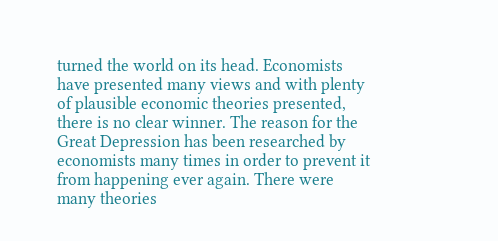turned the world on its head. Economists have presented many views and with plenty of plausible economic theories presented, there is no clear winner. The reason for the Great Depression has been researched by economists many times in order to prevent it from happening ever again. There were many theories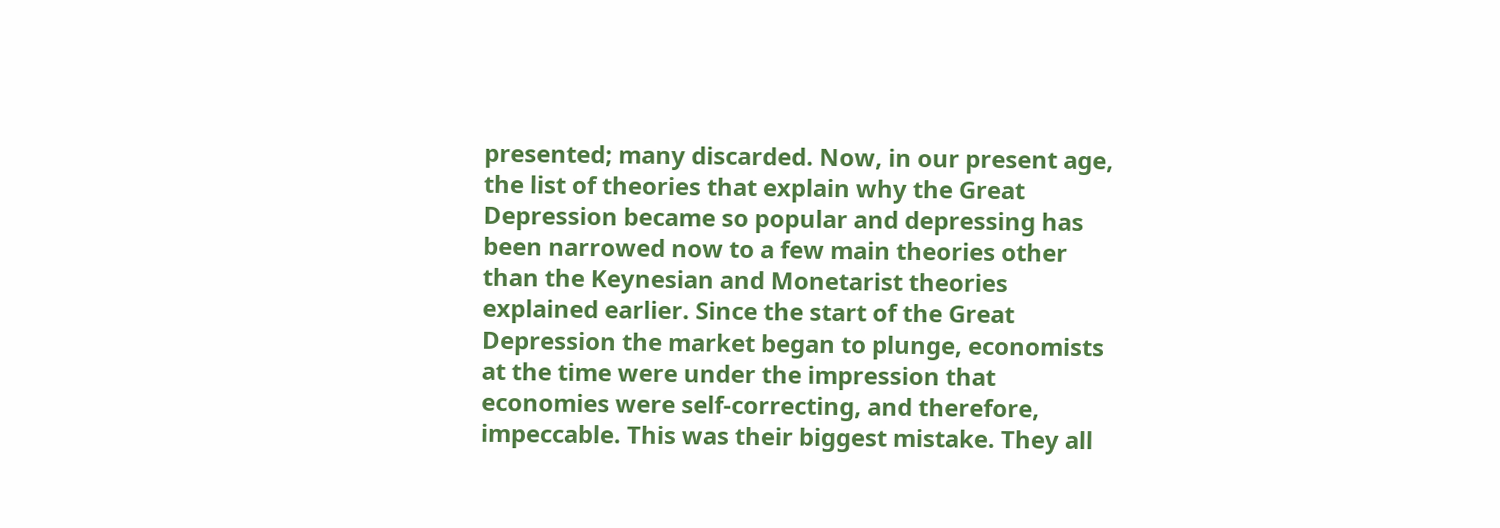presented; many discarded. Now, in our present age, the list of theories that explain why the Great Depression became so popular and depressing has been narrowed now to a few main theories other than the Keynesian and Monetarist theories explained earlier. Since the start of the Great Depression the market began to plunge, economists at the time were under the impression that economies were self-correcting, and therefore, impeccable. This was their biggest mistake. They all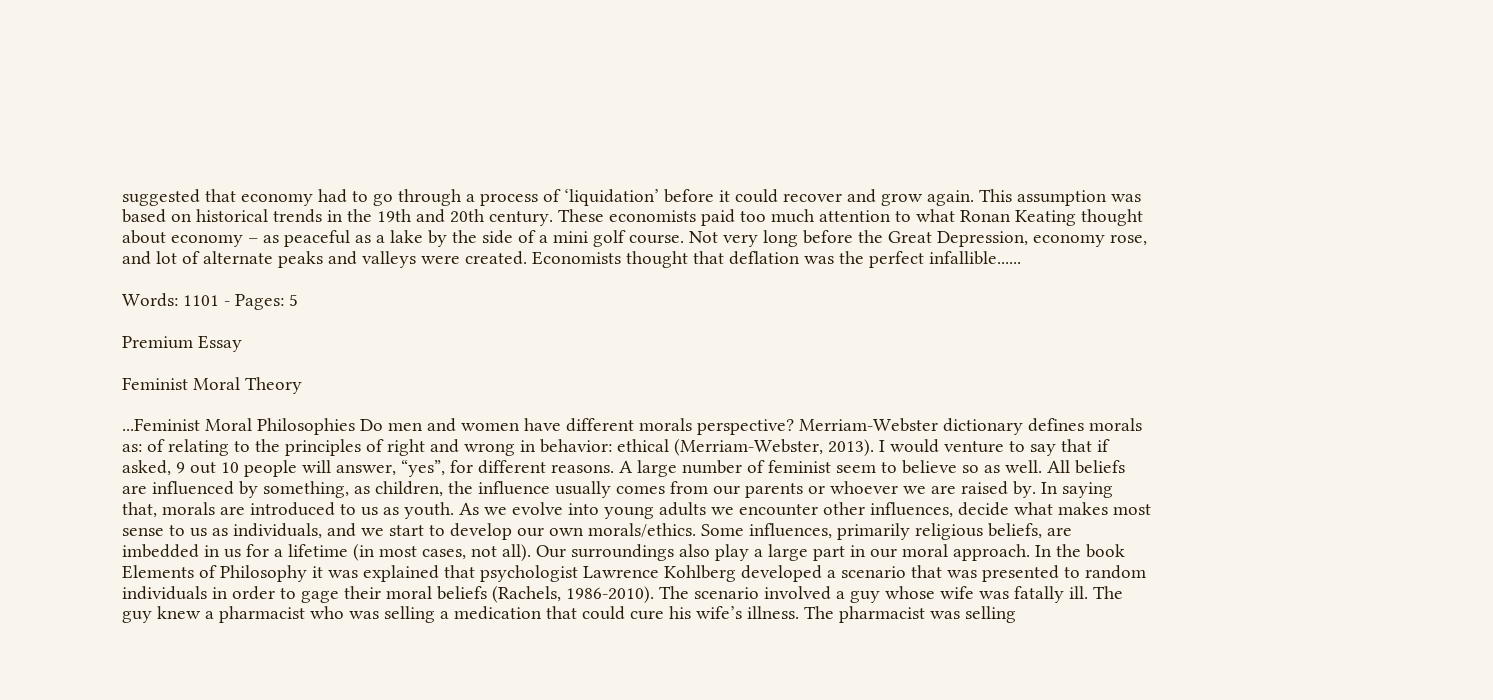suggested that economy had to go through a process of ‘liquidation’ before it could recover and grow again. This assumption was based on historical trends in the 19th and 20th century. These economists paid too much attention to what Ronan Keating thought about economy – as peaceful as a lake by the side of a mini golf course. Not very long before the Great Depression, economy rose, and lot of alternate peaks and valleys were created. Economists thought that deflation was the perfect infallible......

Words: 1101 - Pages: 5

Premium Essay

Feminist Moral Theory

...Feminist Moral Philosophies Do men and women have different morals perspective? Merriam-Webster dictionary defines morals as: of relating to the principles of right and wrong in behavior: ethical (Merriam-Webster, 2013). I would venture to say that if asked, 9 out 10 people will answer, “yes”, for different reasons. A large number of feminist seem to believe so as well. All beliefs are influenced by something, as children, the influence usually comes from our parents or whoever we are raised by. In saying that, morals are introduced to us as youth. As we evolve into young adults we encounter other influences, decide what makes most sense to us as individuals, and we start to develop our own morals/ethics. Some influences, primarily religious beliefs, are imbedded in us for a lifetime (in most cases, not all). Our surroundings also play a large part in our moral approach. In the book Elements of Philosophy it was explained that psychologist Lawrence Kohlberg developed a scenario that was presented to random individuals in order to gage their moral beliefs (Rachels, 1986-2010). The scenario involved a guy whose wife was fatally ill. The guy knew a pharmacist who was selling a medication that could cure his wife’s illness. The pharmacist was selling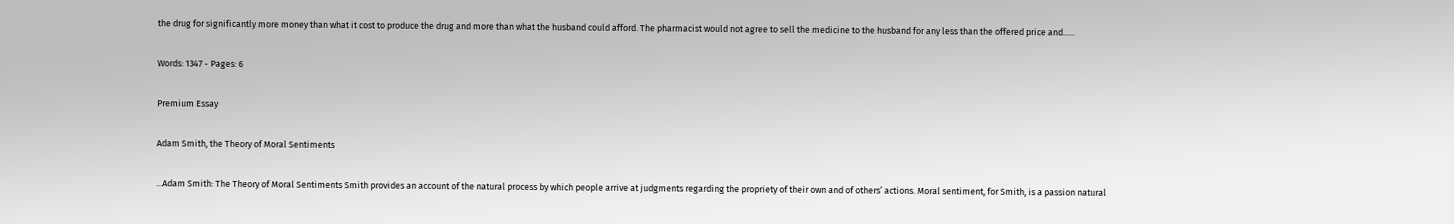the drug for significantly more money than what it cost to produce the drug and more than what the husband could afford. The pharmacist would not agree to sell the medicine to the husband for any less than the offered price and......

Words: 1347 - Pages: 6

Premium Essay

Adam Smith, the Theory of Moral Sentiments

...Adam Smith: The Theory of Moral Sentiments Smith provides an account of the natural process by which people arrive at judgments regarding the propriety of their own and of others’ actions. Moral sentiment, for Smith, is a passion natural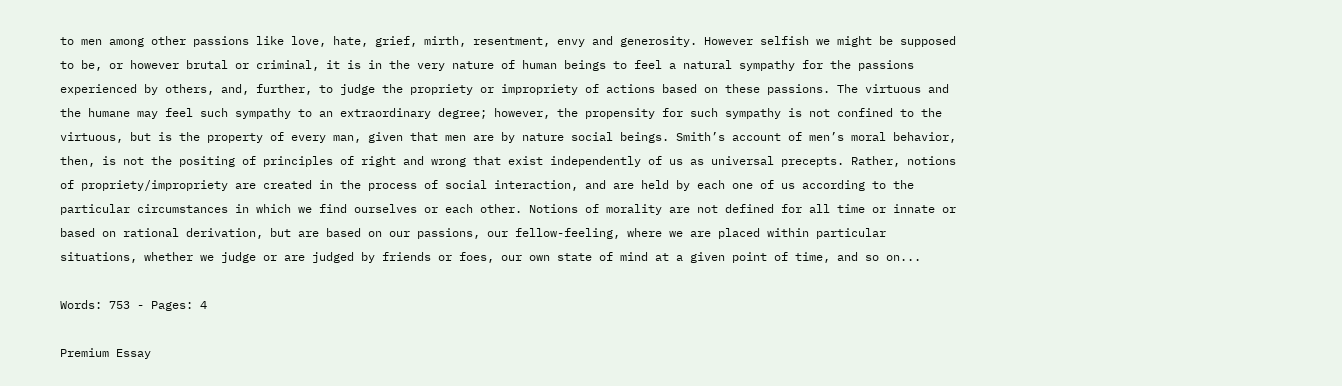to men among other passions like love, hate, grief, mirth, resentment, envy and generosity. However selfish we might be supposed to be, or however brutal or criminal, it is in the very nature of human beings to feel a natural sympathy for the passions experienced by others, and, further, to judge the propriety or impropriety of actions based on these passions. The virtuous and the humane may feel such sympathy to an extraordinary degree; however, the propensity for such sympathy is not confined to the virtuous, but is the property of every man, given that men are by nature social beings. Smith’s account of men’s moral behavior, then, is not the positing of principles of right and wrong that exist independently of us as universal precepts. Rather, notions of propriety/impropriety are created in the process of social interaction, and are held by each one of us according to the particular circumstances in which we find ourselves or each other. Notions of morality are not defined for all time or innate or based on rational derivation, but are based on our passions, our fellow-feeling, where we are placed within particular situations, whether we judge or are judged by friends or foes, our own state of mind at a given point of time, and so on...

Words: 753 - Pages: 4

Premium Essay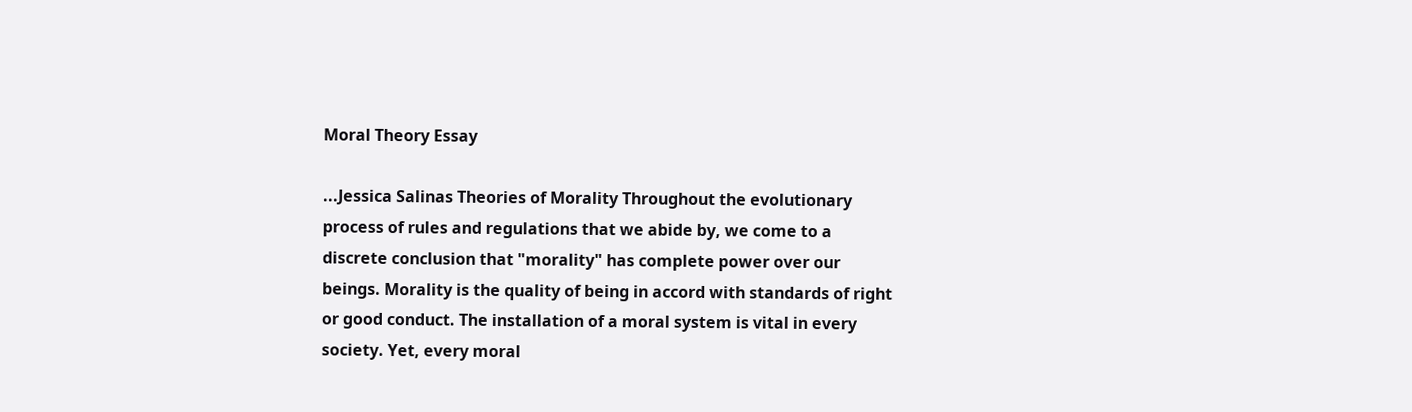Moral Theory Essay

...Jessica Salinas Theories of Morality Throughout the evolutionary process of rules and regulations that we abide by, we come to a discrete conclusion that "morality" has complete power over our beings. Morality is the quality of being in accord with standards of right or good conduct. The installation of a moral system is vital in every society. Yet, every moral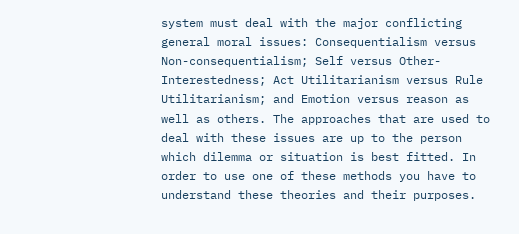system must deal with the major conflicting general moral issues: Consequentialism versus Non-consequentialism; Self versus Other-Interestedness; Act Utilitarianism versus Rule Utilitarianism; and Emotion versus reason as well as others. The approaches that are used to deal with these issues are up to the person which dilemma or situation is best fitted. In order to use one of these methods you have to understand these theories and their purposes.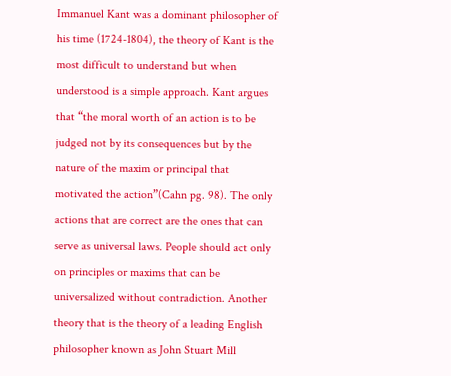Immanuel Kant was a dominant philosopher of his time (1724-1804), the theory of Kant is the most difficult to understand but when understood is a simple approach. Kant argues that “the moral worth of an action is to be judged not by its consequences but by the nature of the maxim or principal that motivated the action”(Cahn pg. 98). The only actions that are correct are the ones that can serve as universal laws. People should act only on principles or maxims that can be universalized without contradiction. Another theory that is the theory of a leading English philosopher known as John Stuart Mill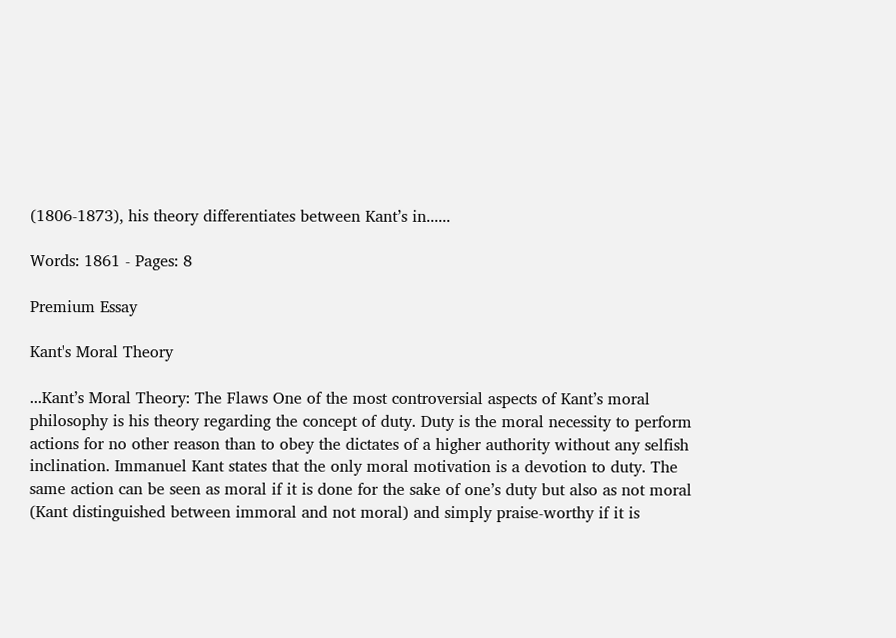(1806-1873), his theory differentiates between Kant’s in......

Words: 1861 - Pages: 8

Premium Essay

Kant's Moral Theory

...Kant’s Moral Theory: The Flaws One of the most controversial aspects of Kant’s moral philosophy is his theory regarding the concept of duty. Duty is the moral necessity to perform actions for no other reason than to obey the dictates of a higher authority without any selfish inclination. Immanuel Kant states that the only moral motivation is a devotion to duty. The same action can be seen as moral if it is done for the sake of one’s duty but also as not moral (Kant distinguished between immoral and not moral) and simply praise-worthy if it is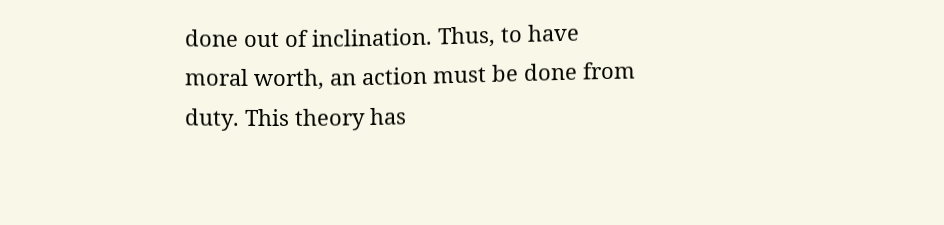done out of inclination. Thus, to have moral worth, an action must be done from duty. This theory has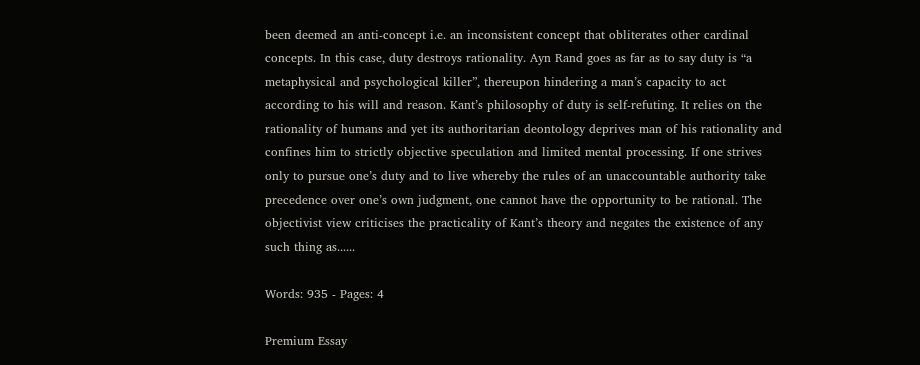been deemed an anti-concept i.e. an inconsistent concept that obliterates other cardinal concepts. In this case, duty destroys rationality. Ayn Rand goes as far as to say duty is “a metaphysical and psychological killer”, thereupon hindering a man’s capacity to act according to his will and reason. Kant’s philosophy of duty is self-refuting. It relies on the rationality of humans and yet its authoritarian deontology deprives man of his rationality and confines him to strictly objective speculation and limited mental processing. If one strives only to pursue one’s duty and to live whereby the rules of an unaccountable authority take precedence over one’s own judgment, one cannot have the opportunity to be rational. The objectivist view criticises the practicality of Kant’s theory and negates the existence of any such thing as......

Words: 935 - Pages: 4

Premium Essay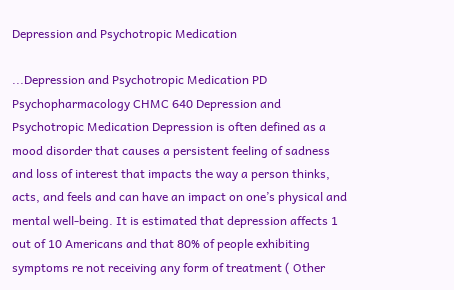Depression and Psychotropic Medication

...Depression and Psychotropic Medication PD Psychopharmacology CHMC 640 Depression and Psychotropic Medication Depression is often defined as a mood disorder that causes a persistent feeling of sadness and loss of interest that impacts the way a person thinks, acts, and feels and can have an impact on one’s physical and mental well-being. It is estimated that depression affects 1 out of 10 Americans and that 80% of people exhibiting symptoms re not receiving any form of treatment ( Other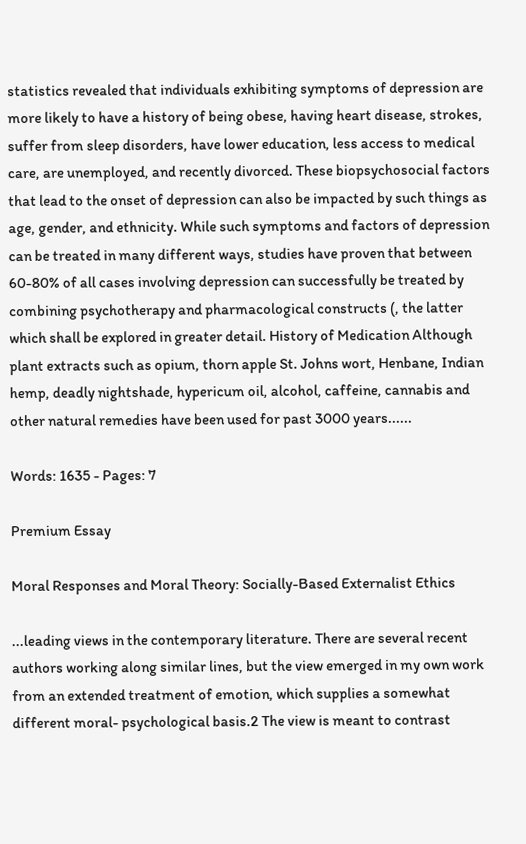statistics revealed that individuals exhibiting symptoms of depression are more likely to have a history of being obese, having heart disease, strokes, suffer from sleep disorders, have lower education, less access to medical care, are unemployed, and recently divorced. These biopsychosocial factors that lead to the onset of depression can also be impacted by such things as age, gender, and ethnicity. While such symptoms and factors of depression can be treated in many different ways, studies have proven that between 60-80% of all cases involving depression can successfully be treated by combining psychotherapy and pharmacological constructs (, the latter which shall be explored in greater detail. History of Medication Although plant extracts such as opium, thorn apple St. Johns wort, Henbane, Indian hemp, deadly nightshade, hypericum oil, alcohol, caffeine, cannabis and other natural remedies have been used for past 3000 years......

Words: 1635 - Pages: 7

Premium Essay

Moral Responses and Moral Theory: Socially-Based Externalist Ethics

...leading views in the contemporary literature. There are several recent authors working along similar lines, but the view emerged in my own work from an extended treatment of emotion, which supplies a somewhat different moral- psychological basis.2 The view is meant to contrast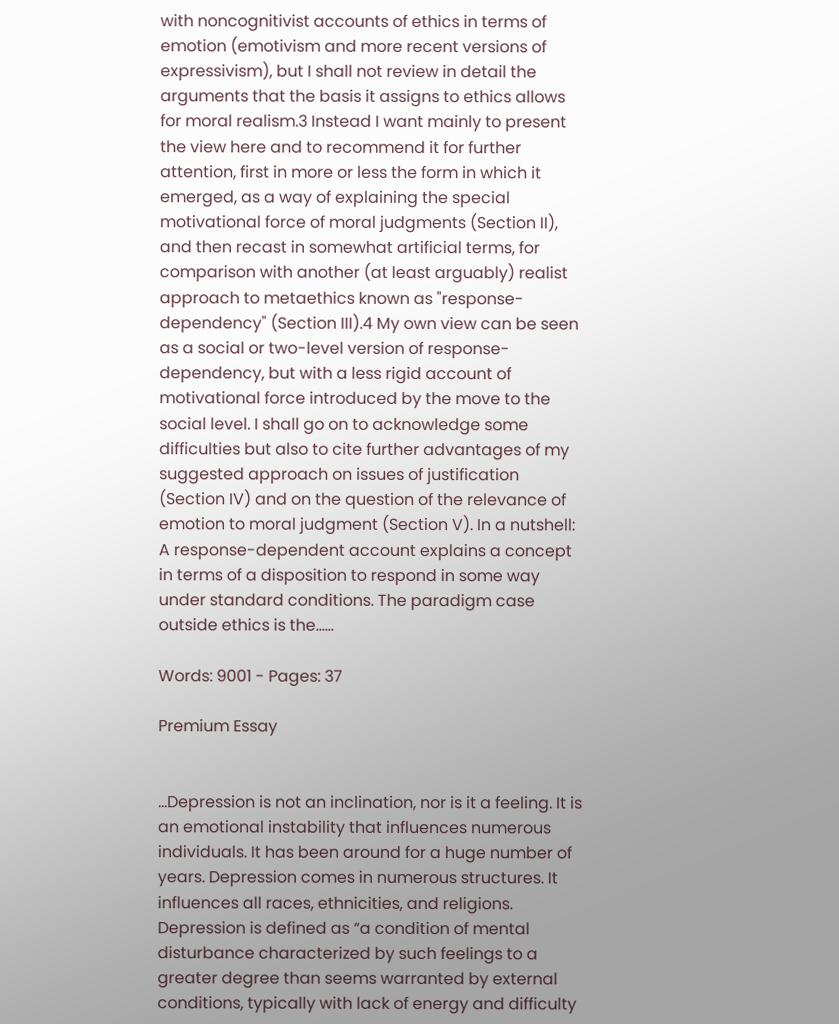with noncognitivist accounts of ethics in terms of emotion (emotivism and more recent versions of expressivism), but I shall not review in detail the arguments that the basis it assigns to ethics allows for moral realism.3 Instead I want mainly to present the view here and to recommend it for further attention, first in more or less the form in which it emerged, as a way of explaining the special motivational force of moral judgments (Section II), and then recast in somewhat artificial terms, for comparison with another (at least arguably) realist approach to metaethics known as "response-dependency" (Section III).4 My own view can be seen as a social or two-level version of response-dependency, but with a less rigid account of motivational force introduced by the move to the social level. I shall go on to acknowledge some difficulties but also to cite further advantages of my suggested approach on issues of justification (Section IV) and on the question of the relevance of emotion to moral judgment (Section V). In a nutshell: A response-dependent account explains a concept in terms of a disposition to respond in some way under standard conditions. The paradigm case outside ethics is the......

Words: 9001 - Pages: 37

Premium Essay


...Depression is not an inclination, nor is it a feeling. It is an emotional instability that influences numerous individuals. It has been around for a huge number of years. Depression comes in numerous structures. It influences all races, ethnicities, and religions. Depression is defined as “a condition of mental disturbance characterized by such feelings to a greater degree than seems warranted by external conditions, typically with lack of energy and difficulty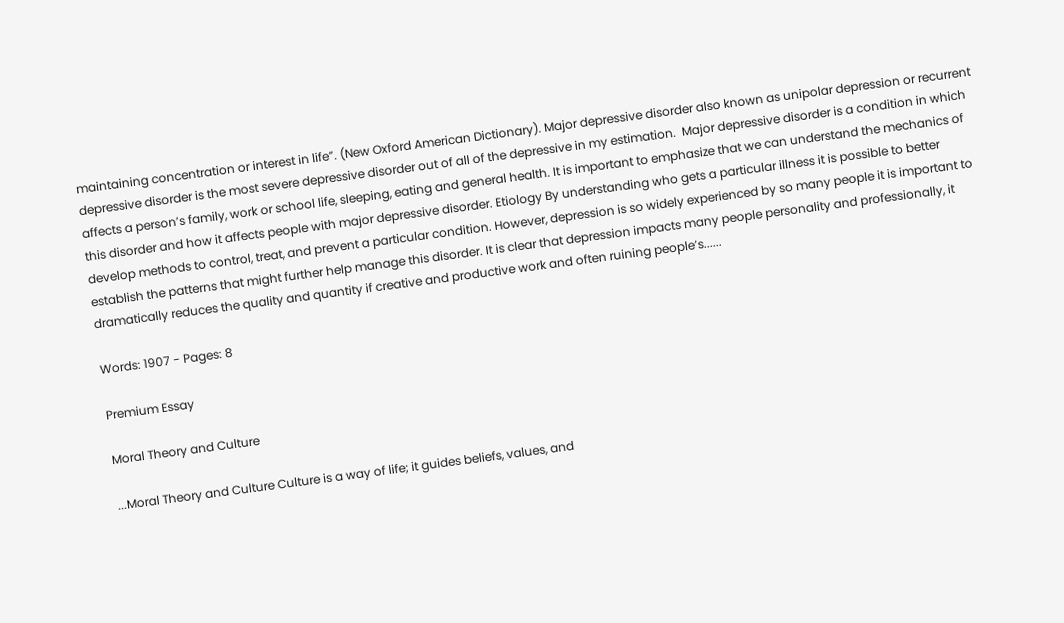maintaining concentration or interest in life”. (New Oxford American Dictionary). Major depressive disorder also known as unipolar depression or recurrent depressive disorder is the most severe depressive disorder out of all of the depressive in my estimation.  Major depressive disorder is a condition in which affects a person’s family, work or school life, sleeping, eating and general health. It is important to emphasize that we can understand the mechanics of this disorder and how it affects people with major depressive disorder. Etiology By understanding who gets a particular illness it is possible to better develop methods to control, treat, and prevent a particular condition. However, depression is so widely experienced by so many people it is important to establish the patterns that might further help manage this disorder. It is clear that depression impacts many people personality and professionally, it dramatically reduces the quality and quantity if creative and productive work and often ruining people’s......

Words: 1907 - Pages: 8

Premium Essay

Moral Theory and Culture

...Moral Theory and Culture Culture is a way of life; it guides beliefs, values, and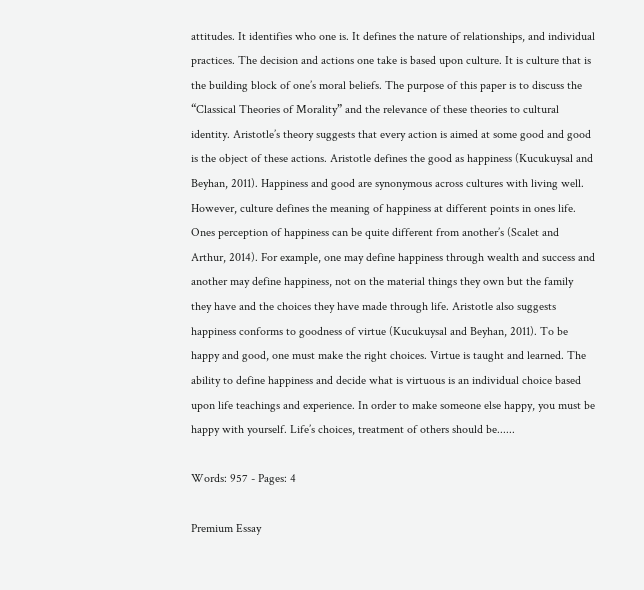attitudes. It identifies who one is. It defines the nature of relationships, and individual practices. The decision and actions one take is based upon culture. It is culture that is the building block of one’s moral beliefs. The purpose of this paper is to discuss the “Classical Theories of Morality” and the relevance of these theories to cultural identity. Aristotle’s theory suggests that every action is aimed at some good and good is the object of these actions. Aristotle defines the good as happiness (Kucukuysal and Beyhan, 2011). Happiness and good are synonymous across cultures with living well. However, culture defines the meaning of happiness at different points in ones life. Ones perception of happiness can be quite different from another’s (Scalet and Arthur, 2014). For example, one may define happiness through wealth and success and another may define happiness, not on the material things they own but the family they have and the choices they have made through life. Aristotle also suggests happiness conforms to goodness of virtue (Kucukuysal and Beyhan, 2011). To be happy and good, one must make the right choices. Virtue is taught and learned. The ability to define happiness and decide what is virtuous is an individual choice based upon life teachings and experience. In order to make someone else happy, you must be happy with yourself. Life’s choices, treatment of others should be......

Words: 957 - Pages: 4

Premium Essay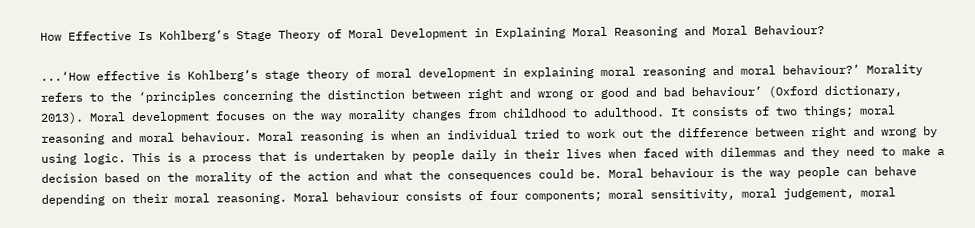How Effective Is Kohlberg’s Stage Theory of Moral Development in Explaining Moral Reasoning and Moral Behaviour?

...‘How effective is Kohlberg’s stage theory of moral development in explaining moral reasoning and moral behaviour?’ Morality refers to the ‘principles concerning the distinction between right and wrong or good and bad behaviour’ (Oxford dictionary, 2013). Moral development focuses on the way morality changes from childhood to adulthood. It consists of two things; moral reasoning and moral behaviour. Moral reasoning is when an individual tried to work out the difference between right and wrong by using logic. This is a process that is undertaken by people daily in their lives when faced with dilemmas and they need to make a decision based on the morality of the action and what the consequences could be. Moral behaviour is the way people can behave depending on their moral reasoning. Moral behaviour consists of four components; moral sensitivity, moral judgement, moral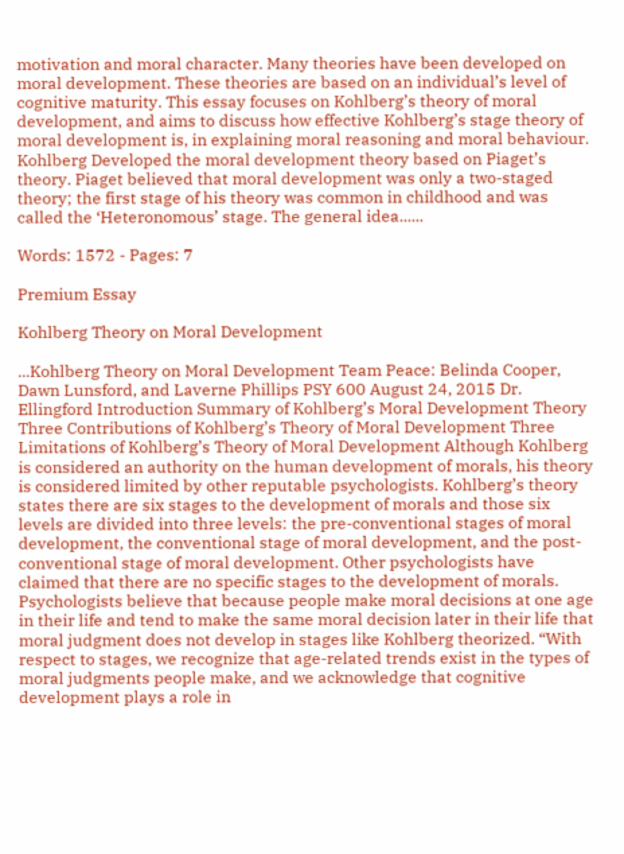motivation and moral character. Many theories have been developed on moral development. These theories are based on an individual’s level of cognitive maturity. This essay focuses on Kohlberg’s theory of moral development, and aims to discuss how effective Kohlberg’s stage theory of moral development is, in explaining moral reasoning and moral behaviour. Kohlberg Developed the moral development theory based on Piaget’s theory. Piaget believed that moral development was only a two-staged theory; the first stage of his theory was common in childhood and was called the ‘Heteronomous’ stage. The general idea......

Words: 1572 - Pages: 7

Premium Essay

Kohlberg Theory on Moral Development

...Kohlberg Theory on Moral Development Team Peace: Belinda Cooper, Dawn Lunsford, and Laverne Phillips PSY 600 August 24, 2015 Dr. Ellingford Introduction Summary of Kohlberg’s Moral Development Theory Three Contributions of Kohlberg’s Theory of Moral Development Three Limitations of Kohlberg’s Theory of Moral Development Although Kohlberg is considered an authority on the human development of morals, his theory is considered limited by other reputable psychologists. Kohlberg’s theory states there are six stages to the development of morals and those six levels are divided into three levels: the pre-conventional stages of moral development, the conventional stage of moral development, and the post-conventional stage of moral development. Other psychologists have claimed that there are no specific stages to the development of morals. Psychologists believe that because people make moral decisions at one age in their life and tend to make the same moral decision later in their life that moral judgment does not develop in stages like Kohlberg theorized. “With respect to stages, we recognize that age-related trends exist in the types of moral judgments people make, and we acknowledge that cognitive development plays a role in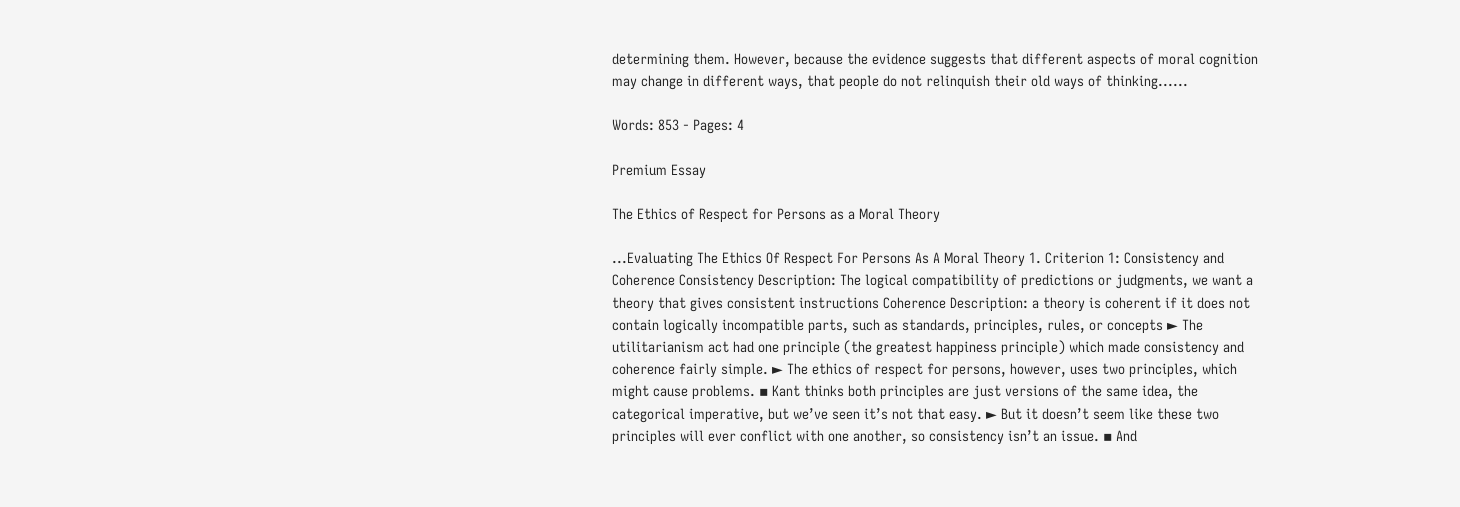determining them. However, because the evidence suggests that different aspects of moral cognition may change in different ways, that people do not relinquish their old ways of thinking......

Words: 853 - Pages: 4

Premium Essay

The Ethics of Respect for Persons as a Moral Theory

...Evaluating The Ethics Of Respect For Persons As A Moral Theory 1. Criterion 1: Consistency and Coherence Consistency Description: The logical compatibility of predictions or judgments, we want a theory that gives consistent instructions Coherence Description: a theory is coherent if it does not contain logically incompatible parts, such as standards, principles, rules, or concepts ► The utilitarianism act had one principle (the greatest happiness principle) which made consistency and coherence fairly simple. ► The ethics of respect for persons, however, uses two principles, which might cause problems. ▪ Kant thinks both principles are just versions of the same idea, the categorical imperative, but we’ve seen it’s not that easy. ► But it doesn’t seem like these two principles will ever conflict with one another, so consistency isn’t an issue. ▪ And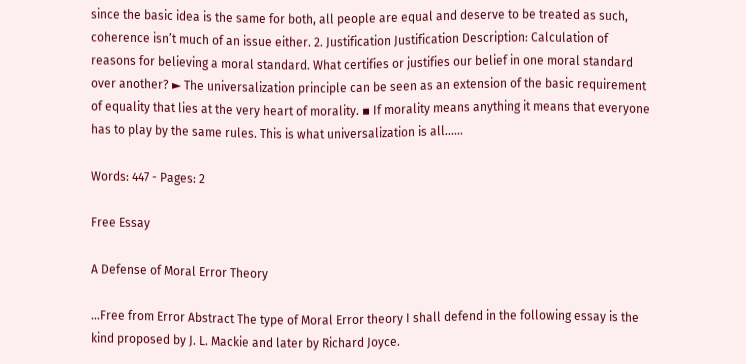since the basic idea is the same for both, all people are equal and deserve to be treated as such, coherence isn’t much of an issue either. 2. Justification Justification Description: Calculation of reasons for believing a moral standard. What certifies or justifies our belief in one moral standard over another? ► The universalization principle can be seen as an extension of the basic requirement of equality that lies at the very heart of morality. ▪ If morality means anything it means that everyone has to play by the same rules. This is what universalization is all......

Words: 447 - Pages: 2

Free Essay

A Defense of Moral Error Theory

...Free from Error Abstract The type of Moral Error theory I shall defend in the following essay is the kind proposed by J. L. Mackie and later by Richard Joyce.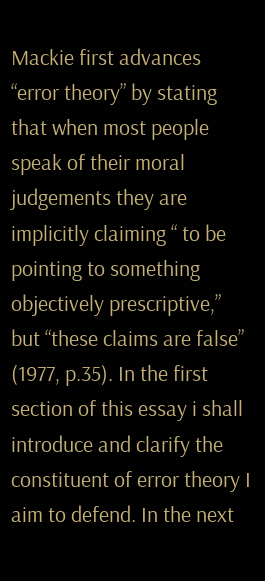Mackie first advances “error theory” by stating that when most people speak of their moral judgements they are implicitly claiming “ to be pointing to something objectively prescriptive,” but “these claims are false” (1977, p.35). In the first section of this essay i shall introduce and clarify the constituent of error theory I aim to defend. In the next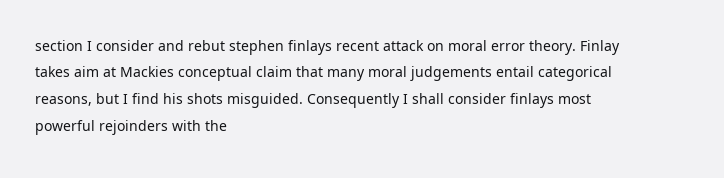section I consider and rebut stephen finlays recent attack on moral error theory. Finlay takes aim at Mackies conceptual claim that many moral judgements entail categorical reasons, but I find his shots misguided. Consequently I shall consider finlays most powerful rejoinders with the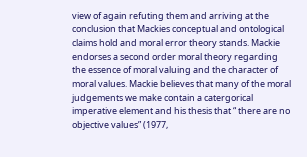view of again refuting them and arriving at the conclusion that Mackies conceptual and ontological claims hold and moral error theory stands. Mackie endorses a second order moral theory regarding the essence of moral valuing and the character of moral values. Mackie believes that many of the moral judgements we make contain a catergorical imperative element and his thesis that “ there are no objective values” (1977,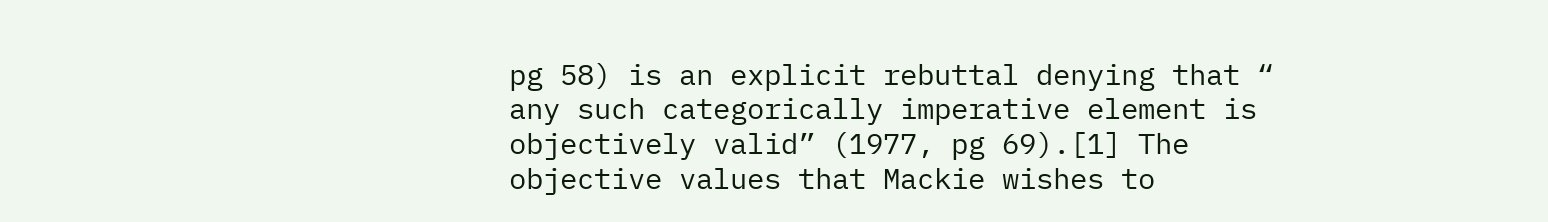pg 58) is an explicit rebuttal denying that “ any such categorically imperative element is objectively valid” (1977, pg 69).[1] The objective values that Mackie wishes to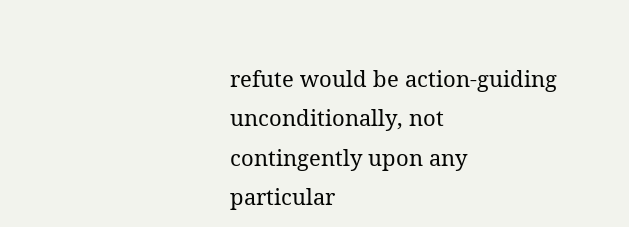refute would be action-guiding unconditionally, not contingently upon any particular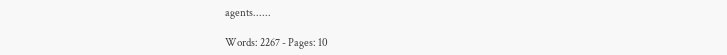agents......

Words: 2267 - Pages: 10